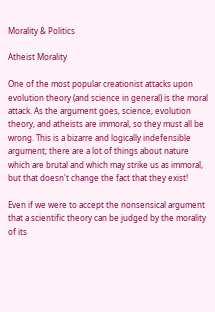Morality & Politics

Atheist Morality

One of the most popular creationist attacks upon evolution theory (and science in general) is the moral attack. As the argument goes, science, evolution theory, and atheists are immoral, so they must all be wrong. This is a bizarre and logically indefensible argument; there are a lot of things about nature which are brutal and which may strike us as immoral, but that doesn't change the fact that they exist!

Even if we were to accept the nonsensical argument that a scientific theory can be judged by the morality of its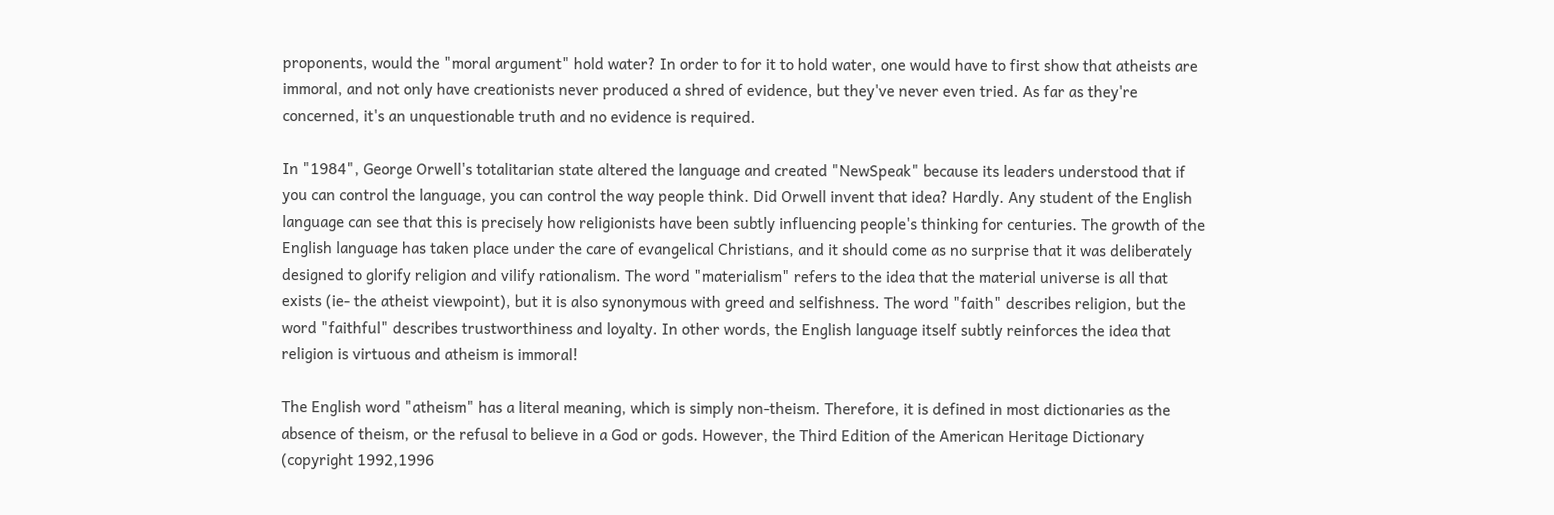proponents, would the "moral argument" hold water? In order to for it to hold water, one would have to first show that atheists are immoral, and not only have creationists never produced a shred of evidence, but they've never even tried. As far as they're concerned, it's an unquestionable truth and no evidence is required.

In "1984", George Orwell's totalitarian state altered the language and created "NewSpeak" because its leaders understood that if you can control the language, you can control the way people think. Did Orwell invent that idea? Hardly. Any student of the English language can see that this is precisely how religionists have been subtly influencing people's thinking for centuries. The growth of the English language has taken place under the care of evangelical Christians, and it should come as no surprise that it was deliberately designed to glorify religion and vilify rationalism. The word "materialism" refers to the idea that the material universe is all that exists (ie- the atheist viewpoint), but it is also synonymous with greed and selfishness. The word "faith" describes religion, but the word "faithful" describes trustworthiness and loyalty. In other words, the English language itself subtly reinforces the idea that religion is virtuous and atheism is immoral!

The English word "atheism" has a literal meaning, which is simply non-theism. Therefore, it is defined in most dictionaries as the absence of theism, or the refusal to believe in a God or gods. However, the Third Edition of the American Heritage Dictionary (copyright 1992,1996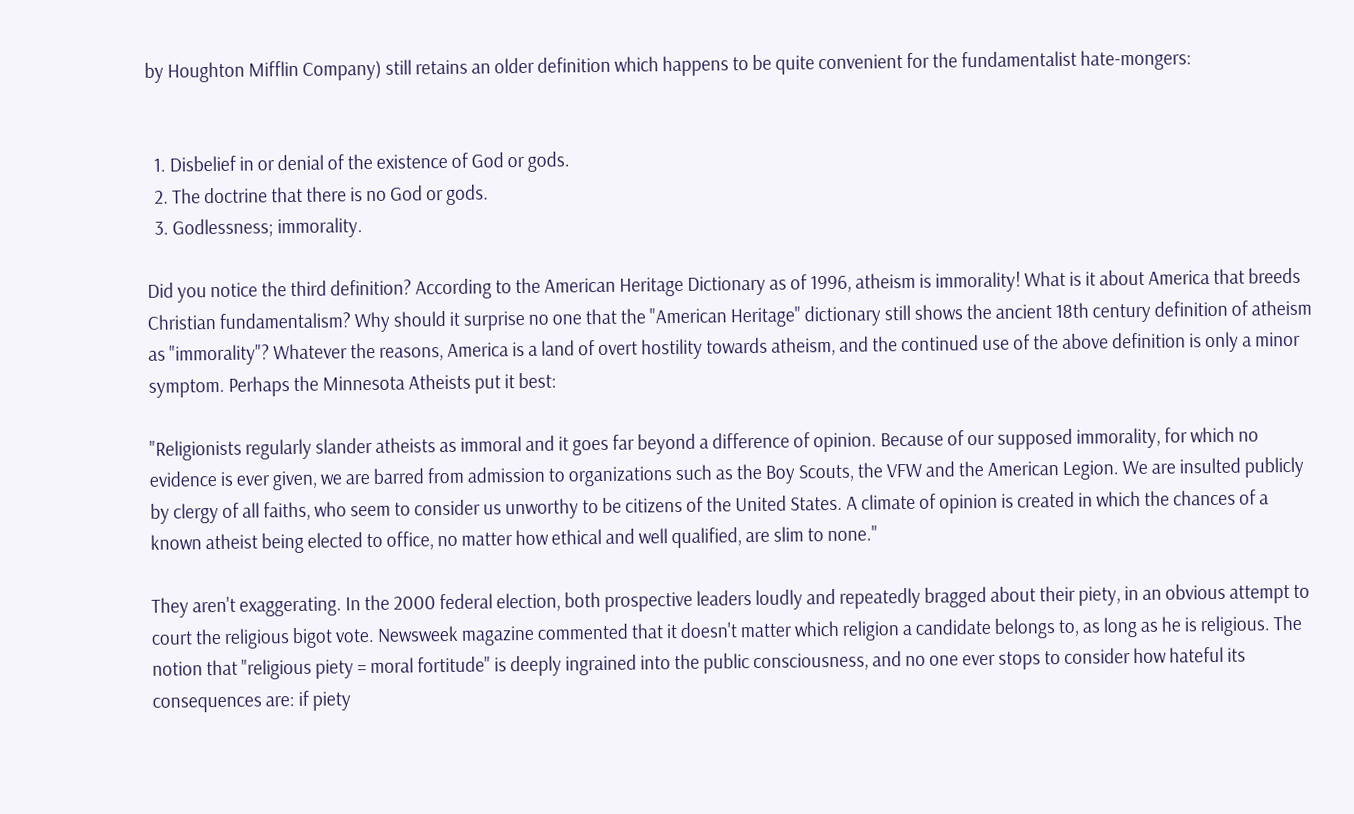by Houghton Mifflin Company) still retains an older definition which happens to be quite convenient for the fundamentalist hate-mongers:


  1. Disbelief in or denial of the existence of God or gods.
  2. The doctrine that there is no God or gods.
  3. Godlessness; immorality.

Did you notice the third definition? According to the American Heritage Dictionary as of 1996, atheism is immorality! What is it about America that breeds Christian fundamentalism? Why should it surprise no one that the "American Heritage" dictionary still shows the ancient 18th century definition of atheism as "immorality"? Whatever the reasons, America is a land of overt hostility towards atheism, and the continued use of the above definition is only a minor symptom. Perhaps the Minnesota Atheists put it best:

"Religionists regularly slander atheists as immoral and it goes far beyond a difference of opinion. Because of our supposed immorality, for which no evidence is ever given, we are barred from admission to organizations such as the Boy Scouts, the VFW and the American Legion. We are insulted publicly by clergy of all faiths, who seem to consider us unworthy to be citizens of the United States. A climate of opinion is created in which the chances of a known atheist being elected to office, no matter how ethical and well qualified, are slim to none."

They aren't exaggerating. In the 2000 federal election, both prospective leaders loudly and repeatedly bragged about their piety, in an obvious attempt to court the religious bigot vote. Newsweek magazine commented that it doesn't matter which religion a candidate belongs to, as long as he is religious. The notion that "religious piety = moral fortitude" is deeply ingrained into the public consciousness, and no one ever stops to consider how hateful its consequences are: if piety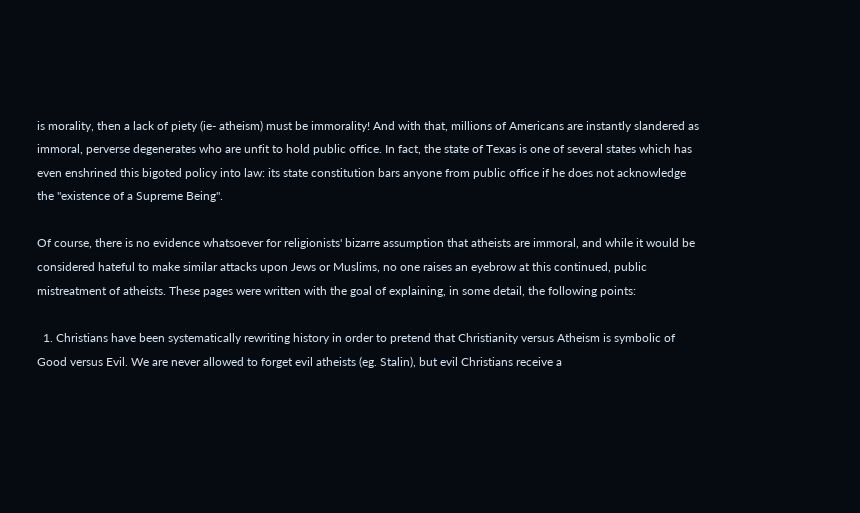is morality, then a lack of piety (ie- atheism) must be immorality! And with that, millions of Americans are instantly slandered as immoral, perverse degenerates who are unfit to hold public office. In fact, the state of Texas is one of several states which has even enshrined this bigoted policy into law: its state constitution bars anyone from public office if he does not acknowledge the "existence of a Supreme Being".

Of course, there is no evidence whatsoever for religionists' bizarre assumption that atheists are immoral, and while it would be considered hateful to make similar attacks upon Jews or Muslims, no one raises an eyebrow at this continued, public mistreatment of atheists. These pages were written with the goal of explaining, in some detail, the following points:

  1. Christians have been systematically rewriting history in order to pretend that Christianity versus Atheism is symbolic of Good versus Evil. We are never allowed to forget evil atheists (eg. Stalin), but evil Christians receive a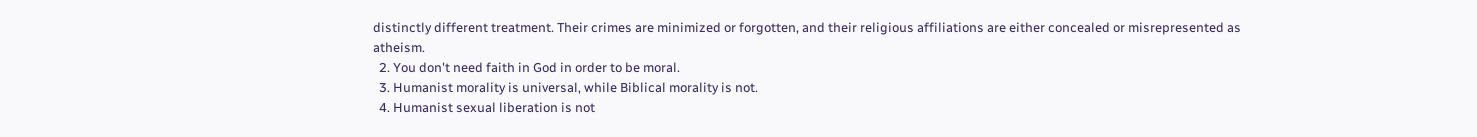distinctly different treatment. Their crimes are minimized or forgotten, and their religious affiliations are either concealed or misrepresented as atheism.
  2. You don't need faith in God in order to be moral.
  3. Humanist morality is universal, while Biblical morality is not.
  4. Humanist sexual liberation is not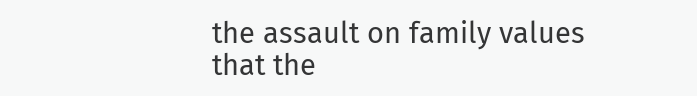the assault on family values that the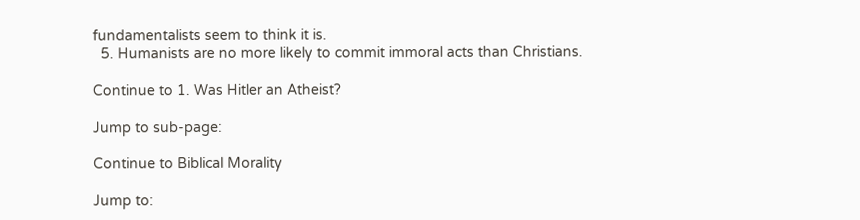fundamentalists seem to think it is.
  5. Humanists are no more likely to commit immoral acts than Christians.

Continue to 1. Was Hitler an Atheist?

Jump to sub-page:

Continue to Biblical Morality

Jump to: